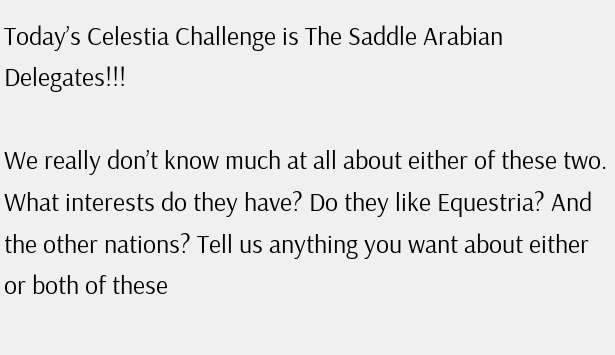Today’s Celestia Challenge is The Saddle Arabian Delegates!!!

We really don’t know much at all about either of these two. What interests do they have? Do they like Equestria? And the other nations? Tell us anything you want about either or both of these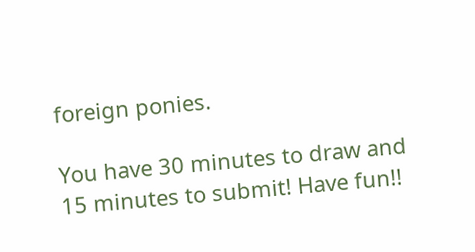foreign ponies.

You have 30 minutes to draw and 15 minutes to submit! Have fun!!